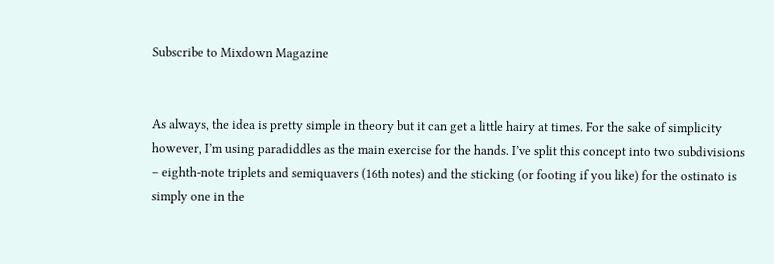Subscribe to Mixdown Magazine


As always, the idea is pretty simple in theory but it can get a little hairy at times. For the sake of simplicity however, I’m using paradiddles as the main exercise for the hands. I’ve split this concept into two subdivisions – eighth-note triplets and semiquavers (16th notes) and the sticking (or footing if you like) for the ostinato is simply one in the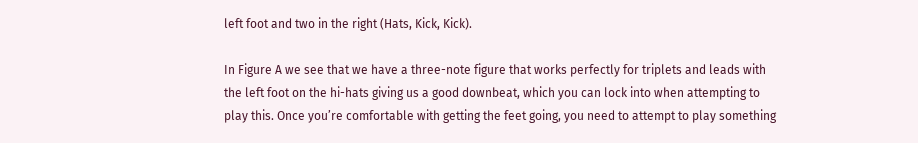left foot and two in the right (Hats, Kick, Kick).

In Figure A we see that we have a three-note figure that works perfectly for triplets and leads with the left foot on the hi-hats giving us a good downbeat, which you can lock into when attempting to play this. Once you’re comfortable with getting the feet going, you need to attempt to play something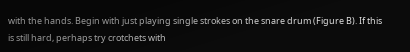with the hands. Begin with just playing single strokes on the snare drum (Figure B). If this is still hard, perhaps try crotchets with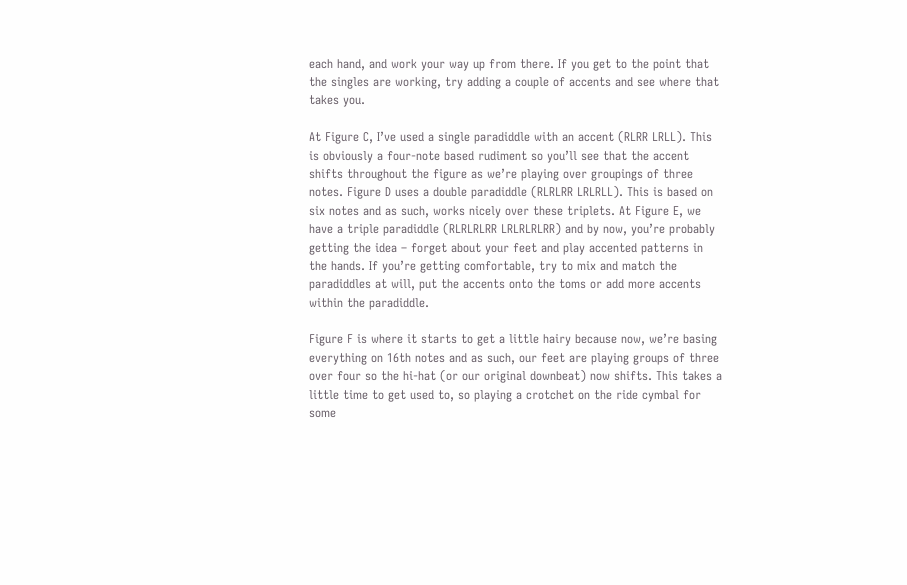each hand, and work your way up from there. If you get to the point that the singles are working, try adding a couple of accents and see where that takes you.

At Figure C, I’ve used a single paradiddle with an accent (RLRR LRLL). This is obviously a four-note based rudiment so you’ll see that the accent shifts throughout the figure as we’re playing over groupings of three notes. Figure D uses a double paradiddle (RLRLRR LRLRLL). This is based on six notes and as such, works nicely over these triplets. At Figure E, we have a triple paradiddle (RLRLRLRR LRLRLRLRR) and by now, you’re probably getting the idea – forget about your feet and play accented patterns in the hands. If you’re getting comfortable, try to mix and match the paradiddles at will, put the accents onto the toms or add more accents within the paradiddle.

Figure F is where it starts to get a little hairy because now, we’re basing everything on 16th notes and as such, our feet are playing groups of three over four so the hi-hat (or our original downbeat) now shifts. This takes a little time to get used to, so playing a crotchet on the ride cymbal for some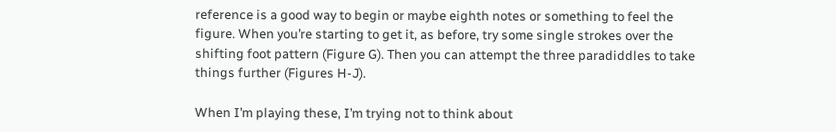reference is a good way to begin or maybe eighth notes or something to feel the figure. When you’re starting to get it, as before, try some single strokes over the shifting foot pattern (Figure G). Then you can attempt the three paradiddles to take things further (Figures H-J).

When I’m playing these, I’m trying not to think about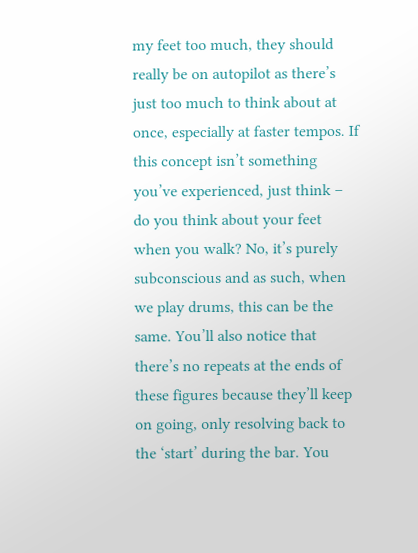my feet too much, they should really be on autopilot as there’s just too much to think about at once, especially at faster tempos. If this concept isn’t something you’ve experienced, just think – do you think about your feet when you walk? No, it’s purely subconscious and as such, when we play drums, this can be the same. You’ll also notice that there’s no repeats at the ends of these figures because they’ll keep on going, only resolving back to the ‘start’ during the bar. You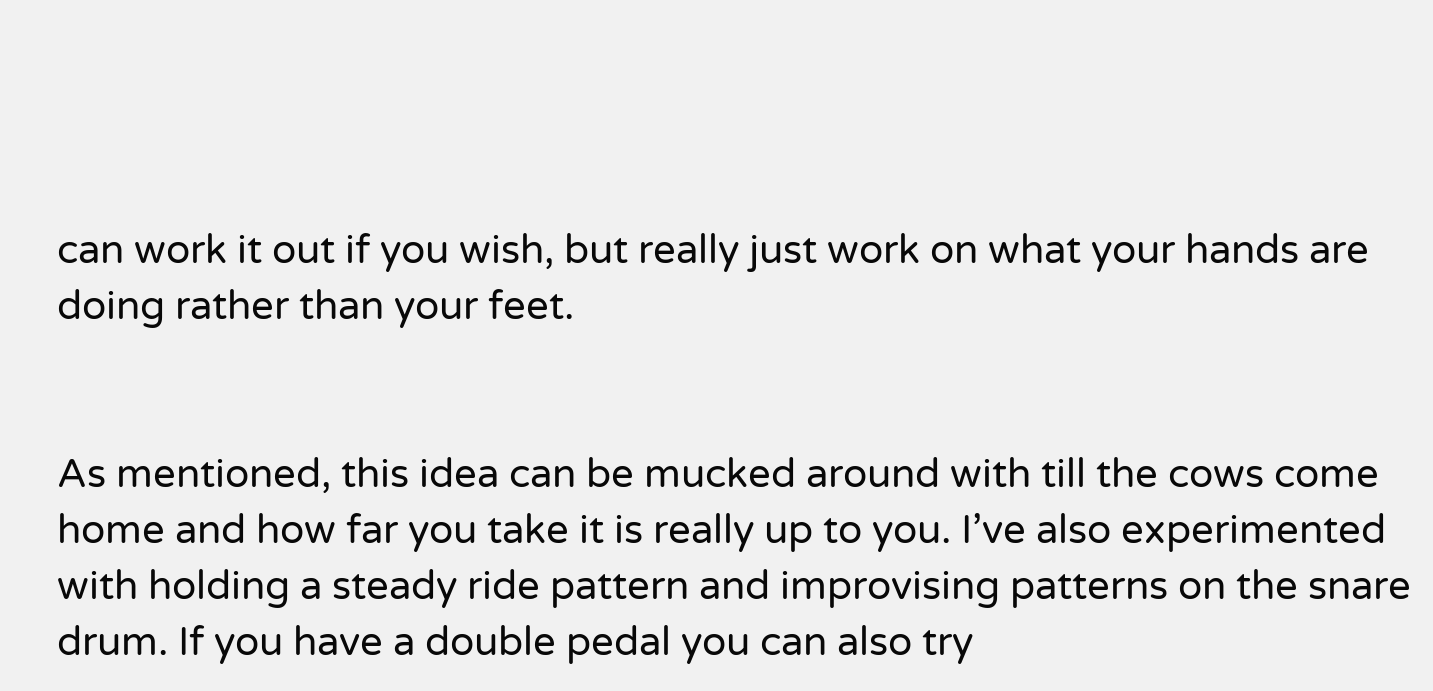can work it out if you wish, but really just work on what your hands are doing rather than your feet.


As mentioned, this idea can be mucked around with till the cows come home and how far you take it is really up to you. I’ve also experimented with holding a steady ride pattern and improvising patterns on the snare drum. If you have a double pedal you can also try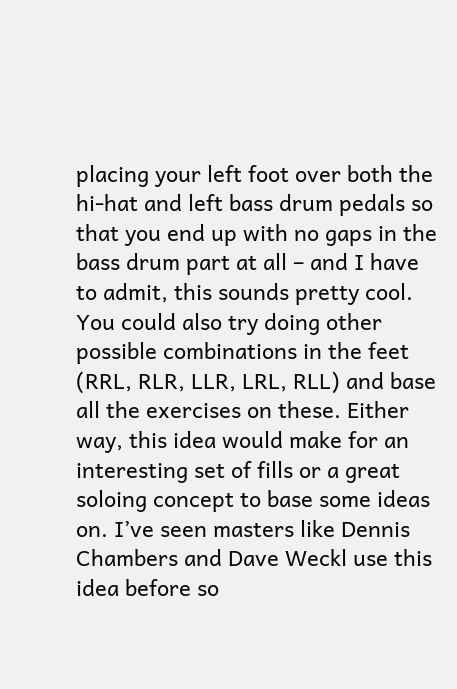placing your left foot over both the hi-hat and left bass drum pedals so that you end up with no gaps in the bass drum part at all – and I have to admit, this sounds pretty cool. You could also try doing other possible combinations in the feet (RRL, RLR, LLR, LRL, RLL) and base all the exercises on these. Either way, this idea would make for an interesting set of fills or a great soloing concept to base some ideas on. I’ve seen masters like Dennis Chambers and Dave Weckl use this idea before so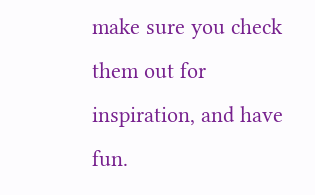make sure you check them out for inspiration, and have fun.